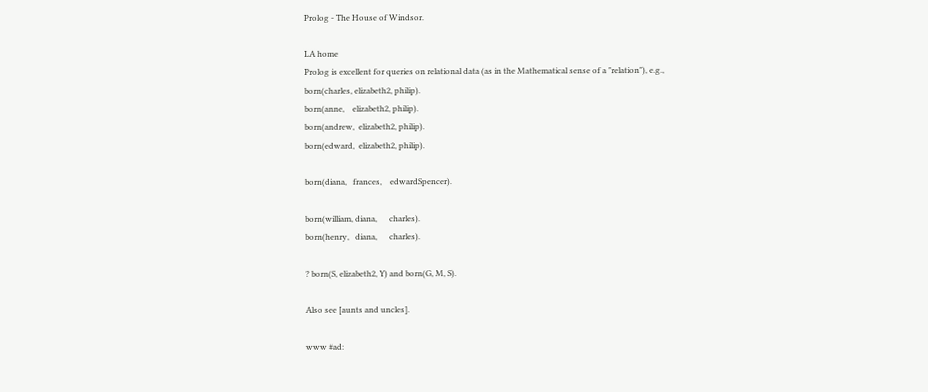Prolog - The House of Windsor.

LA home
Prolog is excellent for queries on relational data (as in the Mathematical sense of a "relation"), e.g.,
born(charles, elizabeth2, philip).
born(anne,    elizabeth2, philip).
born(andrew,  elizabeth2, philip).
born(edward,  elizabeth2, philip).

born(diana,   frances,    edwardSpencer).

born(william, diana,      charles).
born(henry,   diana,      charles).

? born(S, elizabeth2, Y) and born(G, M, S).

Also see [aunts and uncles].

www #ad: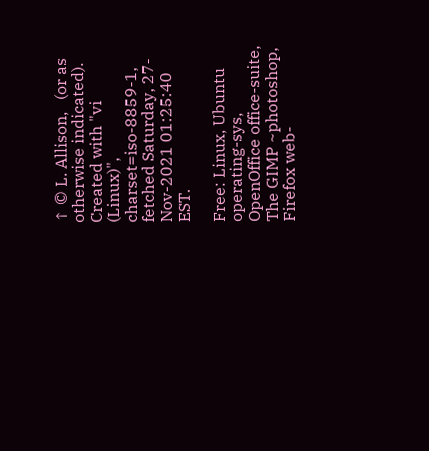↑ © L. Allison,   (or as otherwise indicated).
Created with "vi (Linux)",  charset=iso-8859-1,   fetched Saturday, 27-Nov-2021 01:25:40 EST.

Free: Linux, Ubuntu operating-sys, OpenOffice office-suite, The GIMP ~photoshop, Firefox web-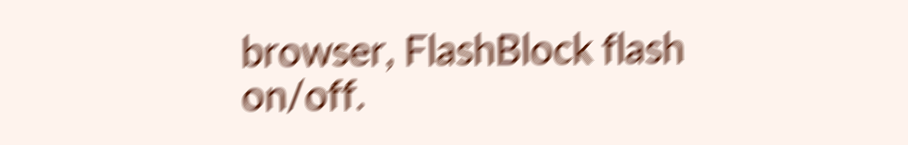browser, FlashBlock flash on/off.